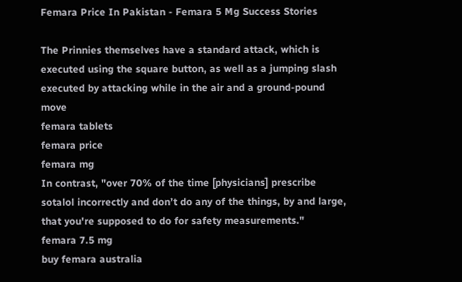Femara Price In Pakistan - Femara 5 Mg Success Stories

The Prinnies themselves have a standard attack, which is executed using the square button, as well as a jumping slash executed by attacking while in the air and a ground-pound move
femara tablets
femara price
femara mg
In contrast, "over 70% of the time [physicians] prescribe sotalol incorrectly and don’t do any of the things, by and large, that you're supposed to do for safety measurements."
femara 7.5 mg
buy femara australia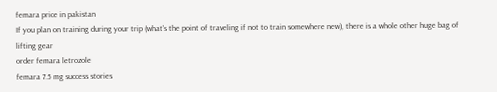femara price in pakistan
If you plan on training during your trip (what's the point of traveling if not to train somewhere new), there is a whole other huge bag of lifting gear
order femara letrozole
femara 7.5 mg success stories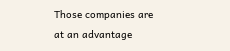Those companies are at an advantage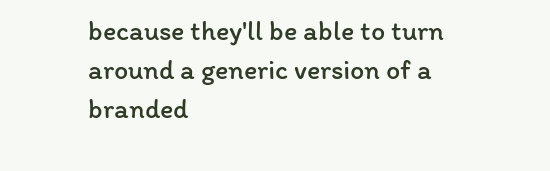because they'll be able to turn around a generic version of a branded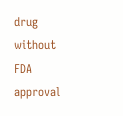drug without FDA approval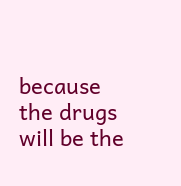because the drugs will be the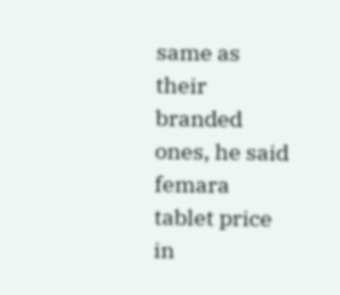same as their branded ones, he said
femara tablet price in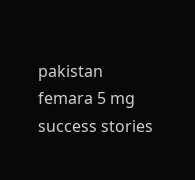pakistan
femara 5 mg success stories